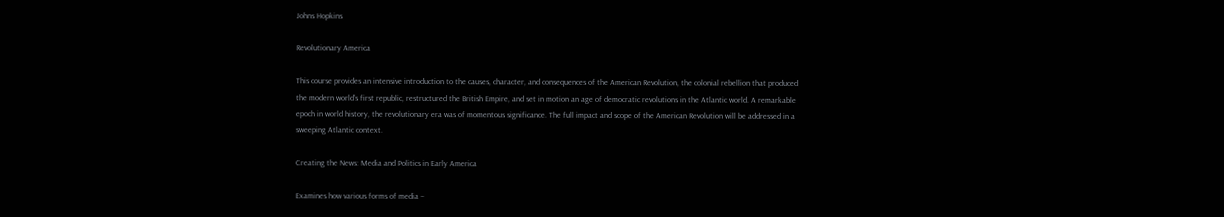Johns Hopkins

Revolutionary America

This course provides an intensive introduction to the causes, character, and consequences of the American Revolution, the colonial rebellion that produced the modern world’s first republic, restructured the British Empire, and set in motion an age of democratic revolutions in the Atlantic world. A remarkable epoch in world history, the revolutionary era was of momentous significance. The full impact and scope of the American Revolution will be addressed in a sweeping Atlantic context.

Creating the News: Media and Politics in Early America

Examines how various forms of media –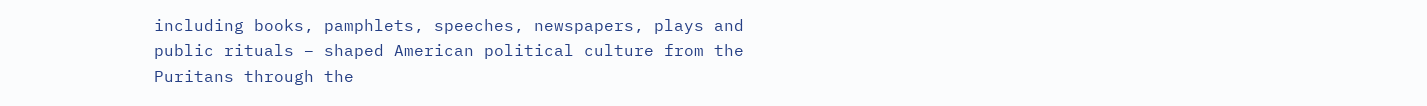including books, pamphlets, speeches, newspapers, plays and public rituals – shaped American political culture from the Puritans through the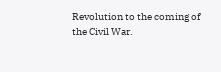Revolution to the coming of the Civil War.